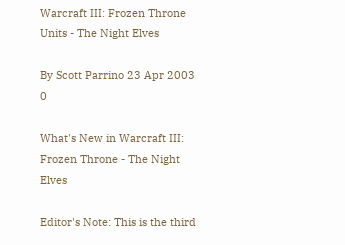Warcraft III: Frozen Throne Units - The Night Elves

By Scott Parrino 23 Apr 2003 0

What's New in Warcraft III: Frozen Throne - The Night Elves

Editor's Note: This is the third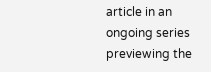article in an ongoing series previewing the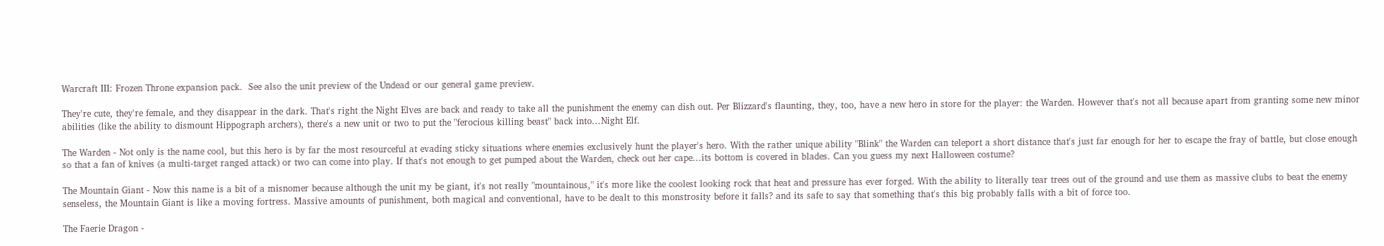Warcraft III: Frozen Throne expansion pack.  See also the unit preview of the Undead or our general game preview.

They're cute, they're female, and they disappear in the dark. That's right the Night Elves are back and ready to take all the punishment the enemy can dish out. Per Blizzard's flaunting, they, too, have a new hero in store for the player: the Warden. However that's not all because apart from granting some new minor abilities (like the ability to dismount Hippograph archers), there's a new unit or two to put the "ferocious killing beast" back into...Night Elf.

The Warden - Not only is the name cool, but this hero is by far the most resourceful at evading sticky situations where enemies exclusively hunt the player's hero. With the rather unique ability "Blink" the Warden can teleport a short distance that's just far enough for her to escape the fray of battle, but close enough so that a fan of knives (a multi-target ranged attack) or two can come into play. If that's not enough to get pumped about the Warden, check out her cape...its bottom is covered in blades. Can you guess my next Halloween costume?

The Mountain Giant - Now this name is a bit of a misnomer because although the unit my be giant, it's not really "mountainous," it's more like the coolest looking rock that heat and pressure has ever forged. With the ability to literally tear trees out of the ground and use them as massive clubs to beat the enemy senseless, the Mountain Giant is like a moving fortress. Massive amounts of punishment, both magical and conventional, have to be dealt to this monstrosity before it falls? and its safe to say that something that's this big probably falls with a bit of force too.

The Faerie Dragon -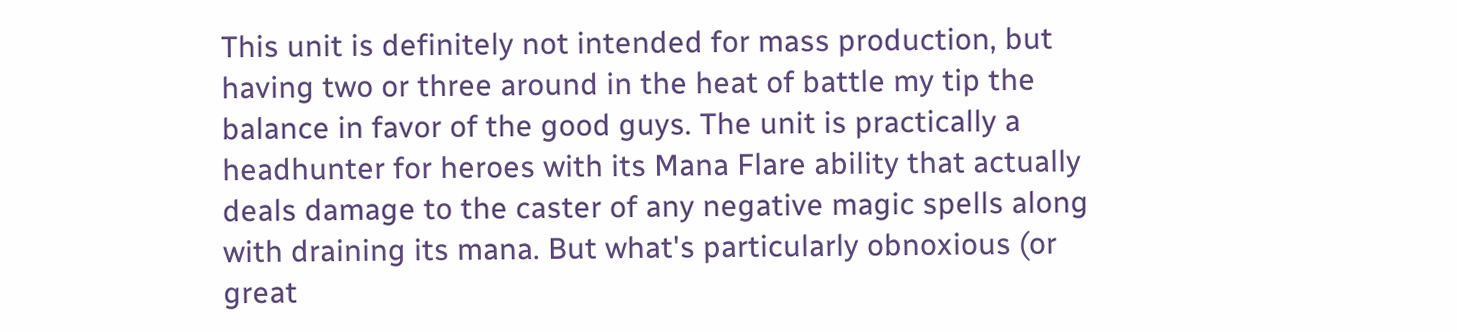This unit is definitely not intended for mass production, but having two or three around in the heat of battle my tip the balance in favor of the good guys. The unit is practically a headhunter for heroes with its Mana Flare ability that actually deals damage to the caster of any negative magic spells along with draining its mana. But what's particularly obnoxious (or great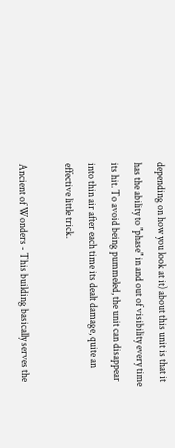depending on how you look at it) about this unit is that it has the ability to "phase" in and out of visibility every time its hit. To avoid being pummeled, the unit can disappear into thin air after each time its dealt damage, quite an effective little trick.

Ancient of Wonders - This building basically serves the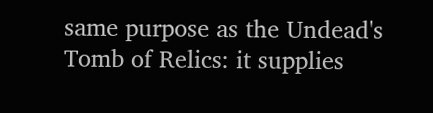same purpose as the Undead's Tomb of Relics: it supplies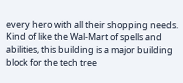every hero with all their shopping needs. Kind of like the Wal-Mart of spells and abilities, this building is a major building block for the tech tree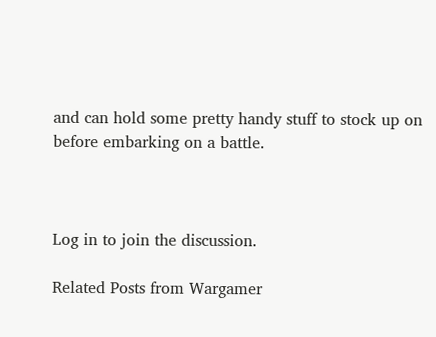and can hold some pretty handy stuff to stock up on before embarking on a battle.



Log in to join the discussion.

Related Posts from Wargamer